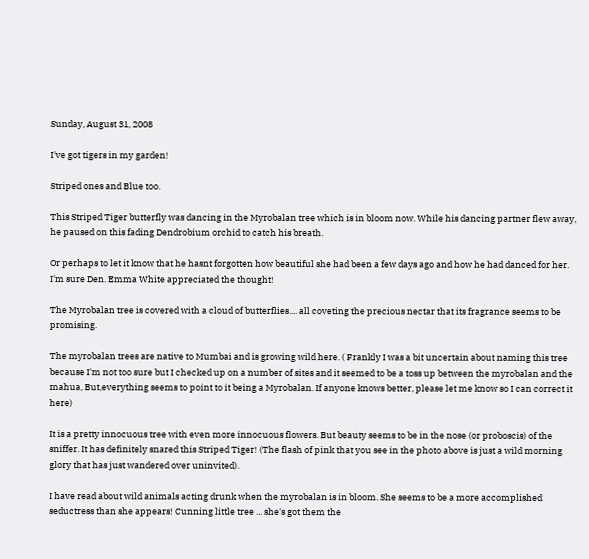Sunday, August 31, 2008

I've got tigers in my garden!

Striped ones and Blue too.

This Striped Tiger butterfly was dancing in the Myrobalan tree which is in bloom now. While his dancing partner flew away, he paused on this fading Dendrobium orchid to catch his breath.

Or perhaps to let it know that he hasnt forgotten how beautiful she had been a few days ago and how he had danced for her. I'm sure Den. Emma White appreciated the thought!

The Myrobalan tree is covered with a cloud of butterflies.... all coveting the precious nectar that its fragrance seems to be promising.

The myrobalan trees are native to Mumbai and is growing wild here. ( Frankly I was a bit uncertain about naming this tree because I'm not too sure but I checked up on a number of sites and it seemed to be a toss up between the myrobalan and the mahua, But,everything seems to point to it being a Myrobalan. If anyone knows better, please let me know so I can correct it here)

It is a pretty innocuous tree with even more innocuous flowers. But beauty seems to be in the nose (or proboscis) of the sniffer. It has definitely snared this Striped Tiger! (The flash of pink that you see in the photo above is just a wild morning glory that has just wandered over uninvited).

I have read about wild animals acting drunk when the myrobalan is in bloom. She seems to be a more accomplished seductress than she appears! Cunning little tree ... she's got them the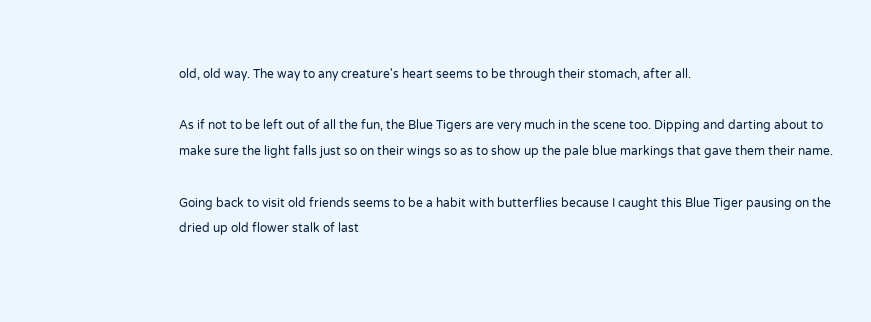old, old way. The way to any creature's heart seems to be through their stomach, after all.

As if not to be left out of all the fun, the Blue Tigers are very much in the scene too. Dipping and darting about to make sure the light falls just so on their wings so as to show up the pale blue markings that gave them their name.

Going back to visit old friends seems to be a habit with butterflies because I caught this Blue Tiger pausing on the dried up old flower stalk of last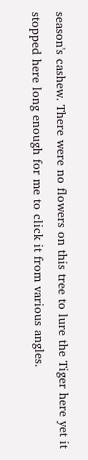season's cashew. There were no flowers on this tree to lure the Tiger here yet it stopped here long enough for me to click it from various angles.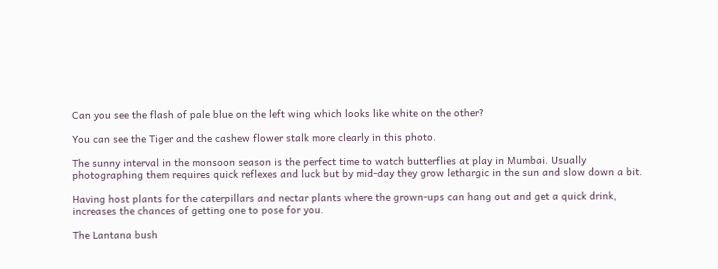Can you see the flash of pale blue on the left wing which looks like white on the other?

You can see the Tiger and the cashew flower stalk more clearly in this photo.

The sunny interval in the monsoon season is the perfect time to watch butterflies at play in Mumbai. Usually photographing them requires quick reflexes and luck but by mid-day they grow lethargic in the sun and slow down a bit.

Having host plants for the caterpillars and nectar plants where the grown-ups can hang out and get a quick drink, increases the chances of getting one to pose for you.

The Lantana bush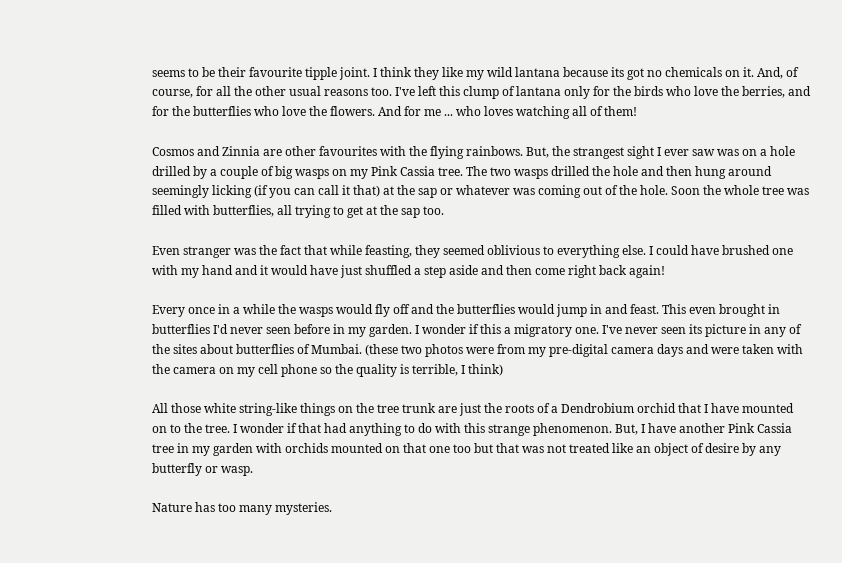seems to be their favourite tipple joint. I think they like my wild lantana because its got no chemicals on it. And, of course, for all the other usual reasons too. I've left this clump of lantana only for the birds who love the berries, and for the butterflies who love the flowers. And for me ... who loves watching all of them!

Cosmos and Zinnia are other favourites with the flying rainbows. But, the strangest sight I ever saw was on a hole drilled by a couple of big wasps on my Pink Cassia tree. The two wasps drilled the hole and then hung around seemingly licking (if you can call it that) at the sap or whatever was coming out of the hole. Soon the whole tree was filled with butterflies, all trying to get at the sap too.

Even stranger was the fact that while feasting, they seemed oblivious to everything else. I could have brushed one with my hand and it would have just shuffled a step aside and then come right back again!

Every once in a while the wasps would fly off and the butterflies would jump in and feast. This even brought in butterflies I'd never seen before in my garden. I wonder if this a migratory one. I've never seen its picture in any of the sites about butterflies of Mumbai. (these two photos were from my pre-digital camera days and were taken with the camera on my cell phone so the quality is terrible, I think)

All those white string-like things on the tree trunk are just the roots of a Dendrobium orchid that I have mounted on to the tree. I wonder if that had anything to do with this strange phenomenon. But, I have another Pink Cassia tree in my garden with orchids mounted on that one too but that was not treated like an object of desire by any butterfly or wasp.

Nature has too many mysteries.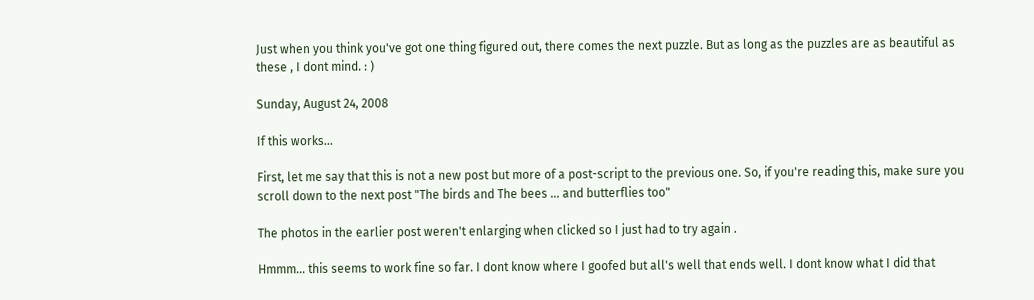Just when you think you've got one thing figured out, there comes the next puzzle. But as long as the puzzles are as beautiful as these , I dont mind. : )

Sunday, August 24, 2008

If this works...

First, let me say that this is not a new post but more of a post-script to the previous one. So, if you're reading this, make sure you scroll down to the next post "The birds and The bees ... and butterflies too"

The photos in the earlier post weren't enlarging when clicked so I just had to try again .

Hmmm... this seems to work fine so far. I dont know where I goofed but all's well that ends well. I dont know what I did that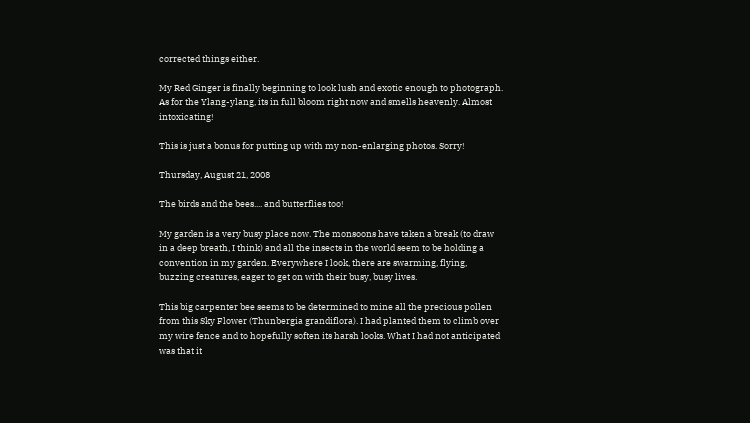corrected things either.

My Red Ginger is finally beginning to look lush and exotic enough to photograph. As for the Ylang-ylang, its in full bloom right now and smells heavenly. Almost intoxicating!

This is just a bonus for putting up with my non-enlarging photos. Sorry!

Thursday, August 21, 2008

The birds and the bees.... and butterflies too!

My garden is a very busy place now. The monsoons have taken a break (to draw in a deep breath, I think) and all the insects in the world seem to be holding a convention in my garden. Everywhere I look, there are swarming, flying, buzzing creatures, eager to get on with their busy, busy lives.

This big carpenter bee seems to be determined to mine all the precious pollen from this Sky Flower (Thunbergia grandiflora). I had planted them to climb over my wire fence and to hopefully soften its harsh looks. What I had not anticipated was that it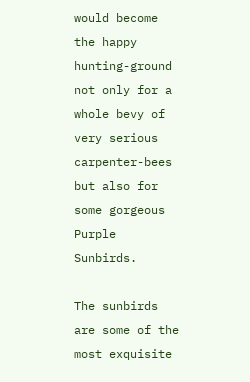would become the happy hunting-ground not only for a whole bevy of very serious carpenter-bees but also for some gorgeous Purple Sunbirds.

The sunbirds are some of the most exquisite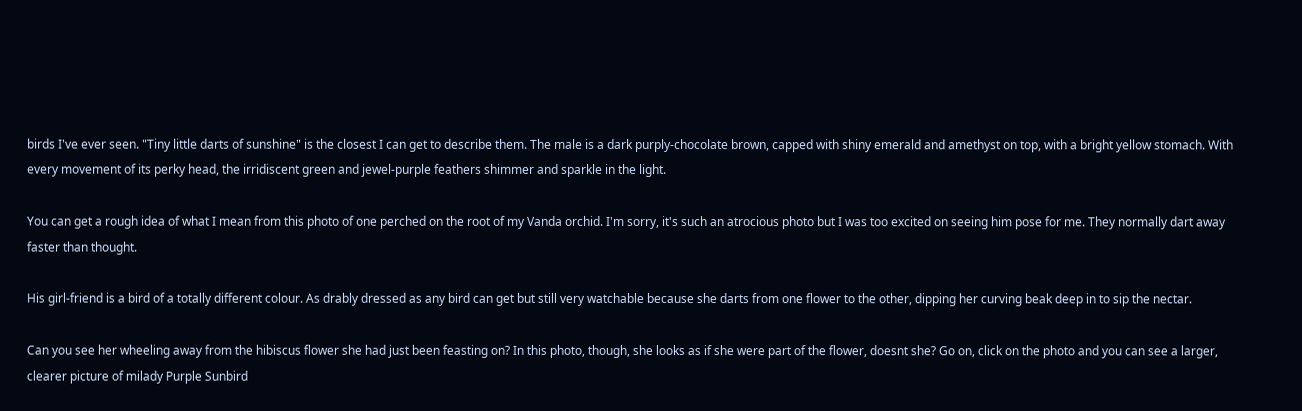birds I've ever seen. "Tiny little darts of sunshine" is the closest I can get to describe them. The male is a dark purply-chocolate brown, capped with shiny emerald and amethyst on top, with a bright yellow stomach. With every movement of its perky head, the irridiscent green and jewel-purple feathers shimmer and sparkle in the light.

You can get a rough idea of what I mean from this photo of one perched on the root of my Vanda orchid. I'm sorry, it's such an atrocious photo but I was too excited on seeing him pose for me. They normally dart away faster than thought.

His girl-friend is a bird of a totally different colour. As drably dressed as any bird can get but still very watchable because she darts from one flower to the other, dipping her curving beak deep in to sip the nectar.

Can you see her wheeling away from the hibiscus flower she had just been feasting on? In this photo, though, she looks as if she were part of the flower, doesnt she? Go on, click on the photo and you can see a larger, clearer picture of milady Purple Sunbird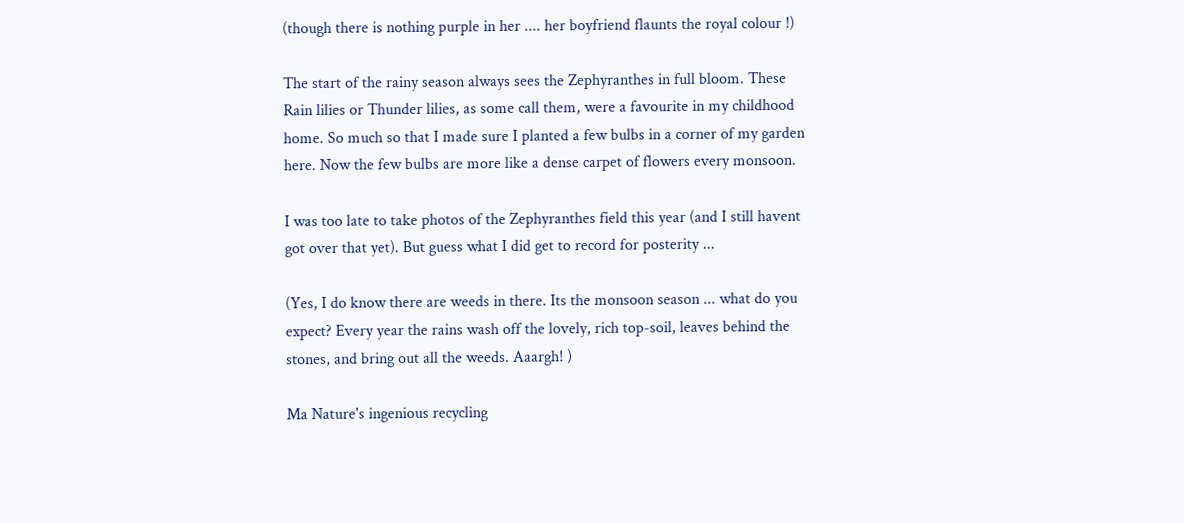(though there is nothing purple in her .... her boyfriend flaunts the royal colour !)

The start of the rainy season always sees the Zephyranthes in full bloom. These Rain lilies or Thunder lilies, as some call them, were a favourite in my childhood home. So much so that I made sure I planted a few bulbs in a corner of my garden here. Now the few bulbs are more like a dense carpet of flowers every monsoon.

I was too late to take photos of the Zephyranthes field this year (and I still havent got over that yet). But guess what I did get to record for posterity ...

(Yes, I do know there are weeds in there. Its the monsoon season ... what do you expect? Every year the rains wash off the lovely, rich top-soil, leaves behind the stones, and bring out all the weeds. Aaargh! )

Ma Nature's ingenious recycling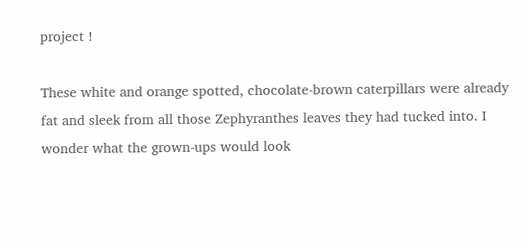project !

These white and orange spotted, chocolate-brown caterpillars were already fat and sleek from all those Zephyranthes leaves they had tucked into. I wonder what the grown-ups would look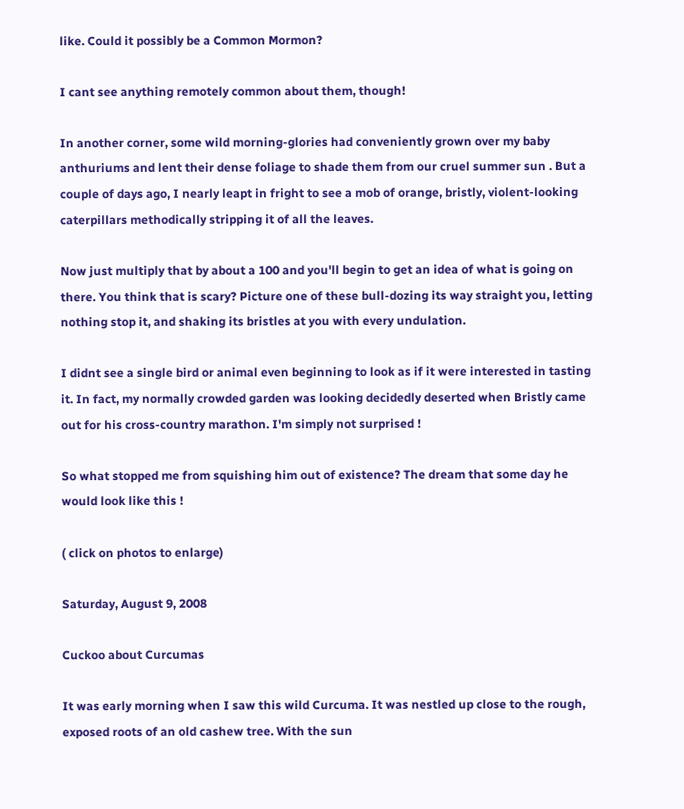like. Could it possibly be a Common Mormon?

I cant see anything remotely common about them, though!

In another corner, some wild morning-glories had conveniently grown over my baby anthuriums and lent their dense foliage to shade them from our cruel summer sun . But a couple of days ago, I nearly leapt in fright to see a mob of orange, bristly, violent-looking caterpillars methodically stripping it of all the leaves.

Now just multiply that by about a 100 and you'll begin to get an idea of what is going on there. You think that is scary? Picture one of these bull-dozing its way straight you, letting nothing stop it, and shaking its bristles at you with every undulation.

I didnt see a single bird or animal even beginning to look as if it were interested in tasting it. In fact, my normally crowded garden was looking decidedly deserted when Bristly came out for his cross-country marathon. I'm simply not surprised !

So what stopped me from squishing him out of existence? The dream that some day he would look like this !

( click on photos to enlarge)

Saturday, August 9, 2008

Cuckoo about Curcumas

It was early morning when I saw this wild Curcuma. It was nestled up close to the rough, exposed roots of an old cashew tree. With the sun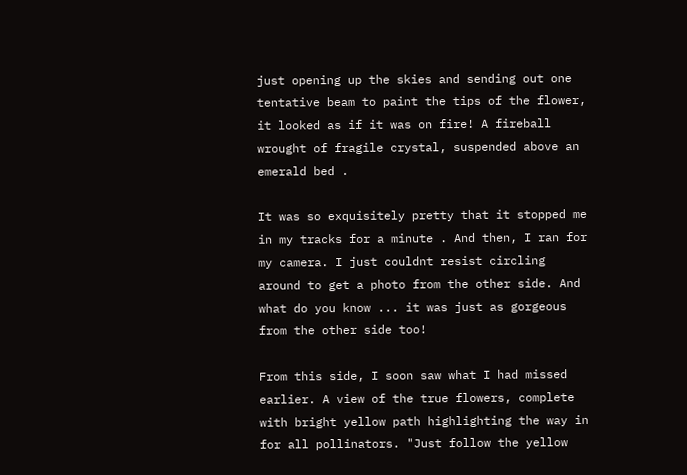just opening up the skies and sending out one tentative beam to paint the tips of the flower, it looked as if it was on fire! A fireball wrought of fragile crystal, suspended above an emerald bed .

It was so exquisitely pretty that it stopped me in my tracks for a minute . And then, I ran for my camera. I just couldnt resist circling around to get a photo from the other side. And what do you know ... it was just as gorgeous from the other side too!

From this side, I soon saw what I had missed earlier. A view of the true flowers, complete with bright yellow path highlighting the way in for all pollinators. "Just follow the yellow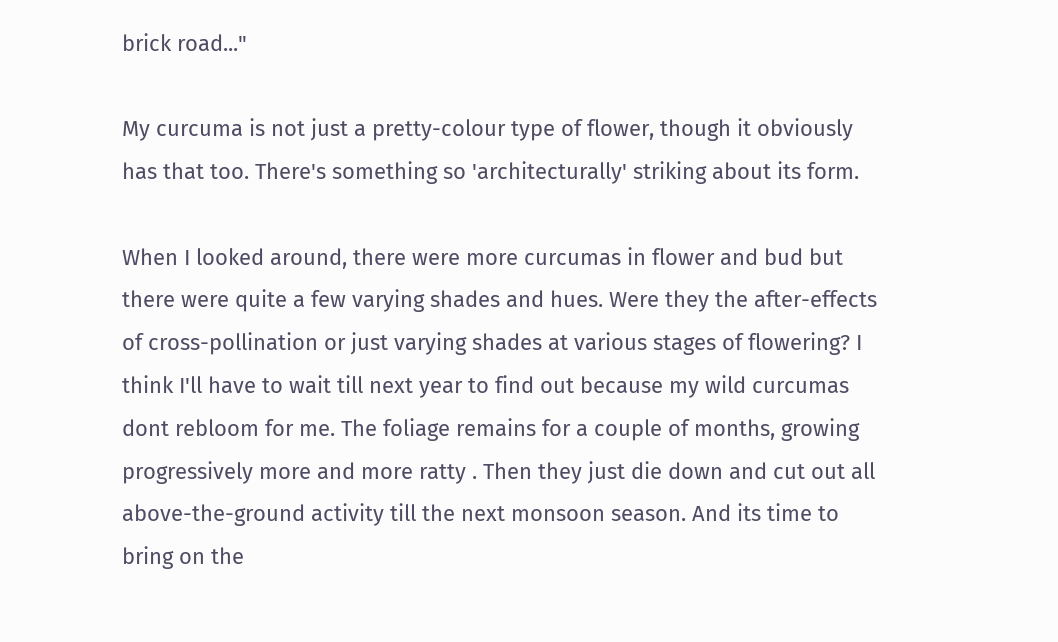brick road..."

My curcuma is not just a pretty-colour type of flower, though it obviously has that too. There's something so 'architecturally' striking about its form.

When I looked around, there were more curcumas in flower and bud but there were quite a few varying shades and hues. Were they the after-effects of cross-pollination or just varying shades at various stages of flowering? I think I'll have to wait till next year to find out because my wild curcumas dont rebloom for me. The foliage remains for a couple of months, growing progressively more and more ratty . Then they just die down and cut out all above-the-ground activity till the next monsoon season. And its time to bring on the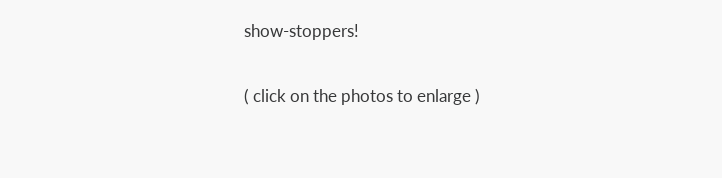show-stoppers!

( click on the photos to enlarge )